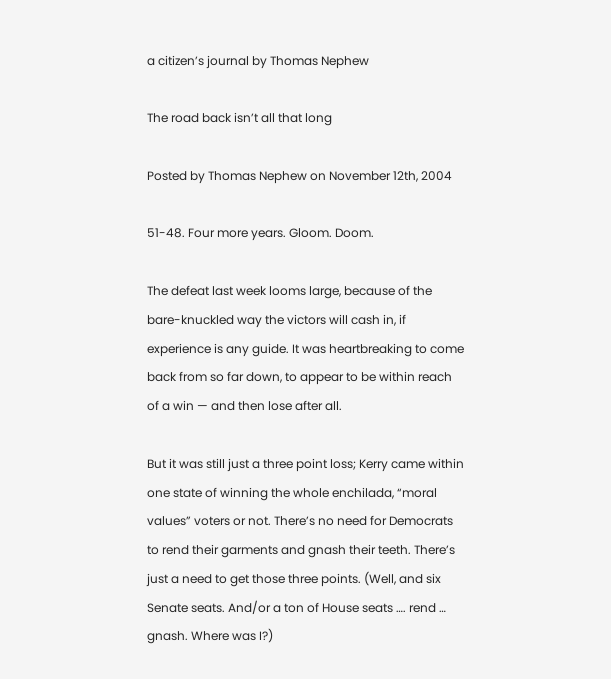a citizen’s journal by Thomas Nephew

The road back isn’t all that long

Posted by Thomas Nephew on November 12th, 2004

51-48. Four more years. Gloom. Doom.

The defeat last week looms large, because of the bare-knuckled way the victors will cash in, if experience is any guide. It was heartbreaking to come back from so far down, to appear to be within reach of a win — and then lose after all.

But it was still just a three point loss; Kerry came within one state of winning the whole enchilada, “moral values” voters or not. There’s no need for Democrats to rend their garments and gnash their teeth. There’s just a need to get those three points. (Well, and six Senate seats. And/or a ton of House seats …. rend … gnash. Where was I?)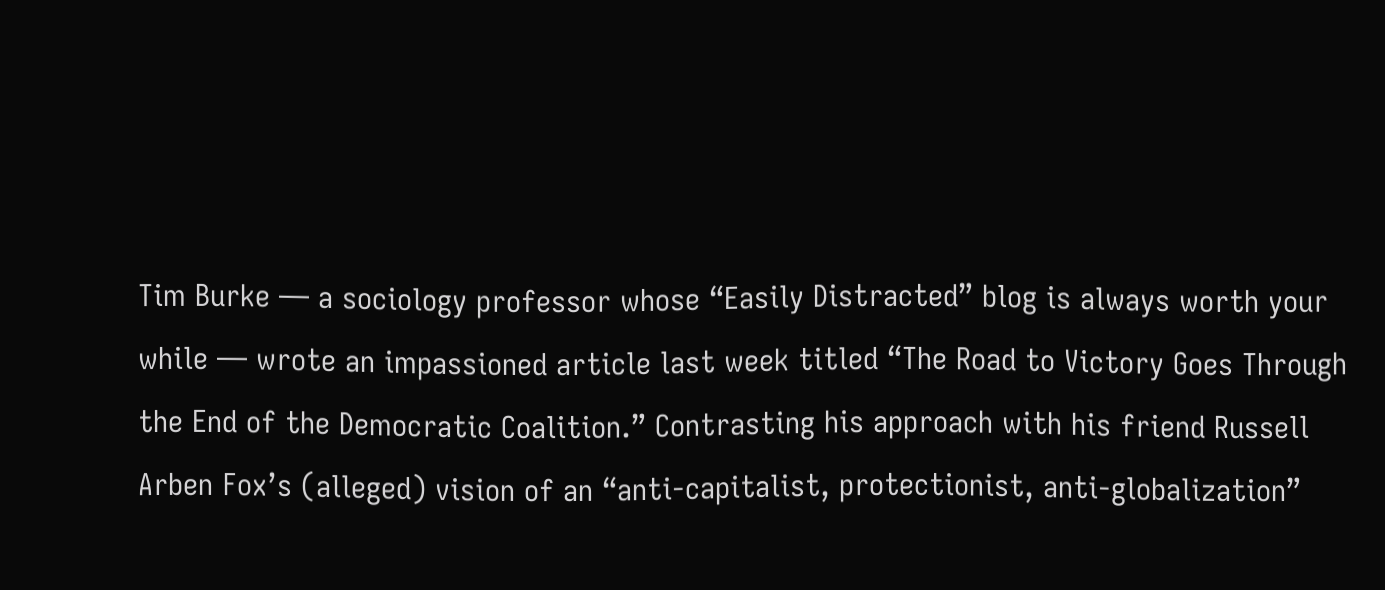Tim Burke — a sociology professor whose “Easily Distracted” blog is always worth your while — wrote an impassioned article last week titled “The Road to Victory Goes Through the End of the Democratic Coalition.” Contrasting his approach with his friend Russell Arben Fox’s (alleged) vision of an “anti-capitalist, protectionist, anti-globalization”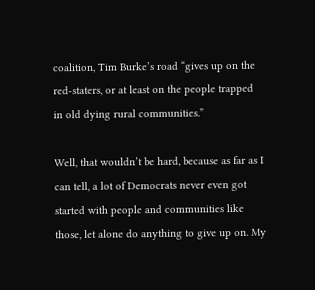coalition, Tim Burke’s road “gives up on the red-staters, or at least on the people trapped in old dying rural communities.”

Well, that wouldn’t be hard, because as far as I can tell, a lot of Democrats never even got started with people and communities like those, let alone do anything to give up on. My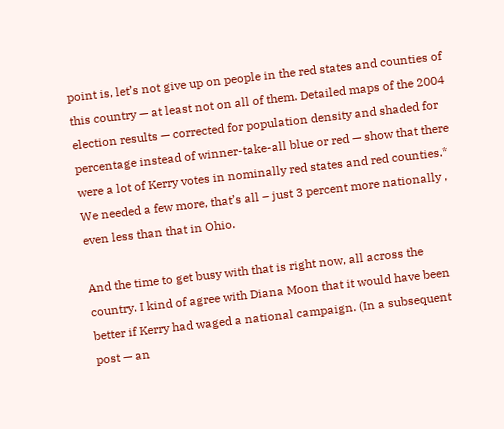point is, let’s not give up on people in the red states and counties of this country — at least not on all of them. Detailed maps of the 2004 election results — corrected for population density and shaded for percentage instead of winner-take-all blue or red — show that there were a lot of Kerry votes in nominally red states and red counties.* We needed a few more, that’s all – just 3 percent more nationally , even less than that in Ohio.

And the time to get busy with that is right now, all across the country. I kind of agree with Diana Moon that it would have been better if Kerry had waged a national campaign. (In a subsequent post — an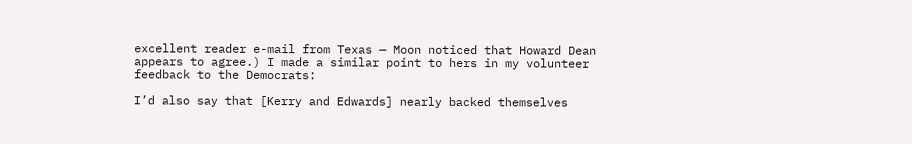excellent reader e-mail from Texas — Moon noticed that Howard Dean appears to agree.) I made a similar point to hers in my volunteer feedback to the Democrats:

I’d also say that [Kerry and Edwards] nearly backed themselves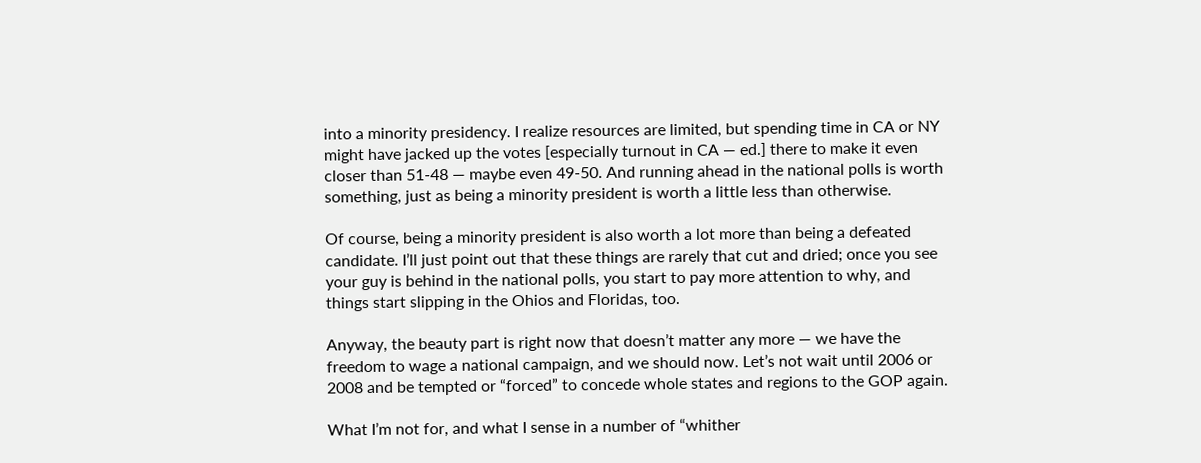into a minority presidency. I realize resources are limited, but spending time in CA or NY might have jacked up the votes [especially turnout in CA — ed.] there to make it even closer than 51-48 — maybe even 49-50. And running ahead in the national polls is worth something, just as being a minority president is worth a little less than otherwise.

Of course, being a minority president is also worth a lot more than being a defeated candidate. I’ll just point out that these things are rarely that cut and dried; once you see your guy is behind in the national polls, you start to pay more attention to why, and things start slipping in the Ohios and Floridas, too.

Anyway, the beauty part is right now that doesn’t matter any more — we have the freedom to wage a national campaign, and we should now. Let’s not wait until 2006 or 2008 and be tempted or “forced” to concede whole states and regions to the GOP again.

What I’m not for, and what I sense in a number of “whither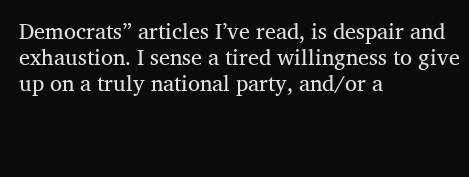Democrats” articles I’ve read, is despair and exhaustion. I sense a tired willingness to give up on a truly national party, and/or a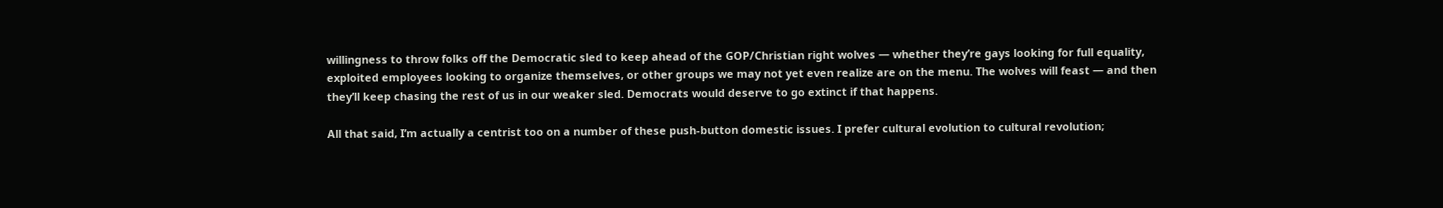willingness to throw folks off the Democratic sled to keep ahead of the GOP/Christian right wolves — whether they’re gays looking for full equality, exploited employees looking to organize themselves, or other groups we may not yet even realize are on the menu. The wolves will feast — and then they’ll keep chasing the rest of us in our weaker sled. Democrats would deserve to go extinct if that happens.

All that said, I’m actually a centrist too on a number of these push-button domestic issues. I prefer cultural evolution to cultural revolution;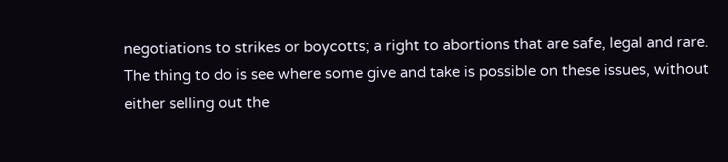negotiations to strikes or boycotts; a right to abortions that are safe, legal and rare. The thing to do is see where some give and take is possible on these issues, without either selling out the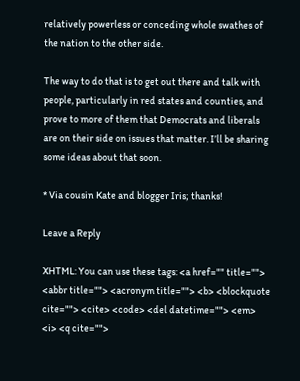relatively powerless or conceding whole swathes of the nation to the other side.

The way to do that is to get out there and talk with people, particularly in red states and counties, and prove to more of them that Democrats and liberals are on their side on issues that matter. I’ll be sharing some ideas about that soon.

* Via cousin Kate and blogger Iris; thanks!

Leave a Reply

XHTML: You can use these tags: <a href="" title=""> <abbr title=""> <acronym title=""> <b> <blockquote cite=""> <cite> <code> <del datetime=""> <em> <i> <q cite="">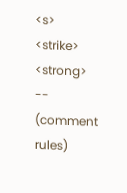<s> <strike> <strong> -- (comment rules)